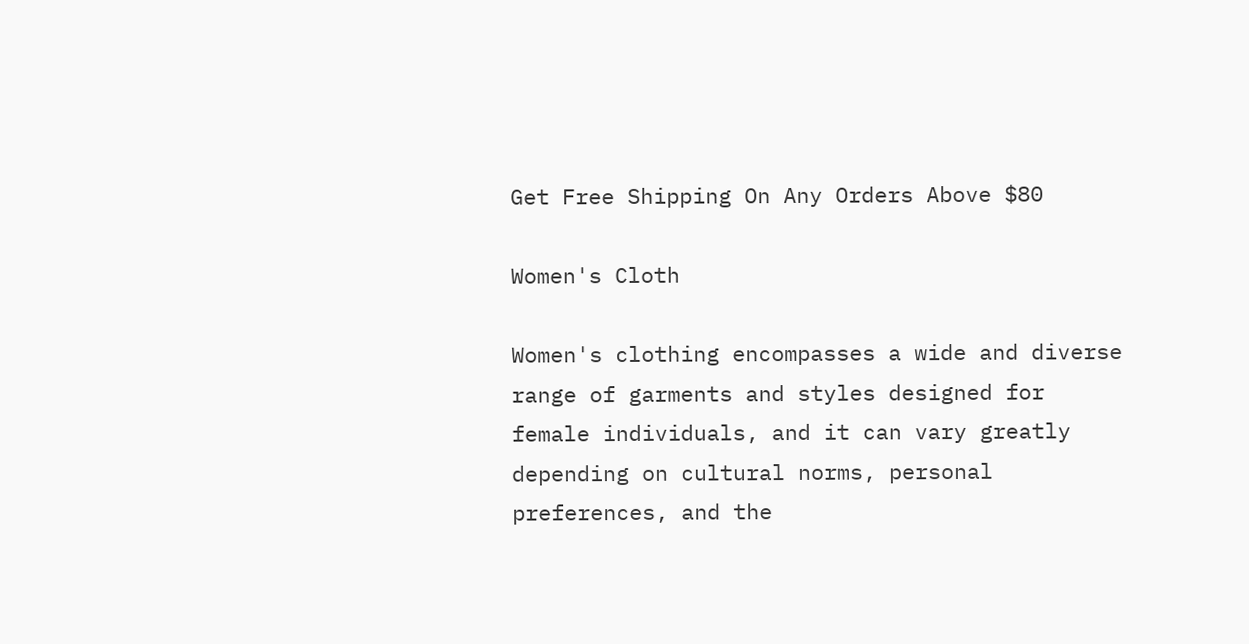Get Free Shipping On Any Orders Above $80

Women's Cloth

Women's clothing encompasses a wide and diverse range of garments and styles designed for female individuals, and it can vary greatly depending on cultural norms, personal preferences, and the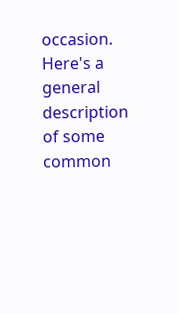occasion. Here's a general description of some common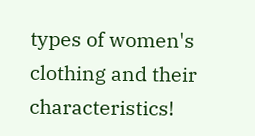types of women's clothing and their characteristics!